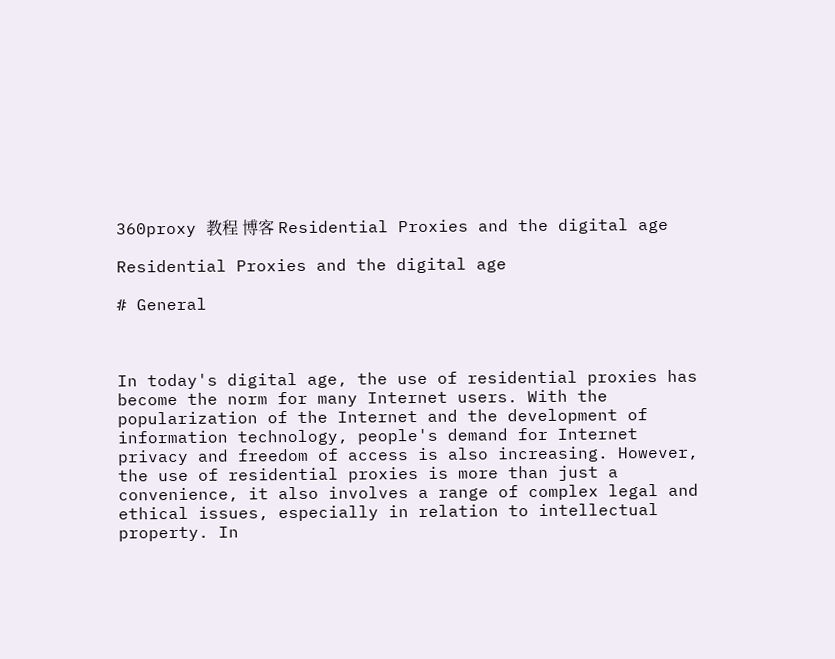360proxy 教程 博客 Residential Proxies and the digital age

Residential Proxies and the digital age

# General



In today's digital age, the use of residential proxies has become the norm for many Internet users. With the popularization of the Internet and the development of information technology, people's demand for Internet privacy and freedom of access is also increasing. However, the use of residential proxies is more than just a convenience, it also involves a range of complex legal and ethical issues, especially in relation to intellectual property. In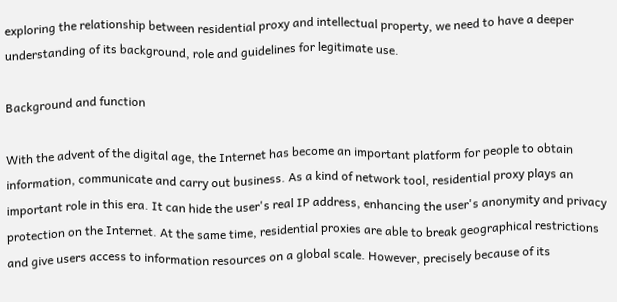exploring the relationship between residential proxy and intellectual property, we need to have a deeper understanding of its background, role and guidelines for legitimate use.

Background and function

With the advent of the digital age, the Internet has become an important platform for people to obtain information, communicate and carry out business. As a kind of network tool, residential proxy plays an important role in this era. It can hide the user's real IP address, enhancing the user's anonymity and privacy protection on the Internet. At the same time, residential proxies are able to break geographical restrictions and give users access to information resources on a global scale. However, precisely because of its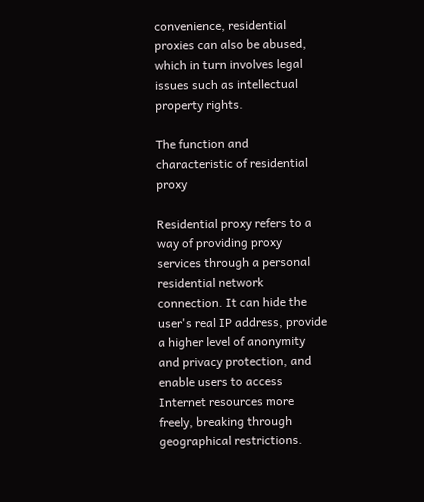convenience, residential proxies can also be abused, which in turn involves legal issues such as intellectual property rights.

The function and characteristic of residential proxy

Residential proxy refers to a way of providing proxy services through a personal residential network connection. It can hide the user's real IP address, provide a higher level of anonymity and privacy protection, and enable users to access Internet resources more freely, breaking through geographical restrictions.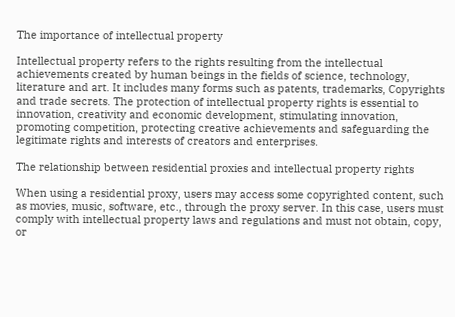The importance of intellectual property

Intellectual property refers to the rights resulting from the intellectual achievements created by human beings in the fields of science, technology, literature and art. It includes many forms such as patents, trademarks, Copyrights and trade secrets. The protection of intellectual property rights is essential to innovation, creativity and economic development, stimulating innovation, promoting competition, protecting creative achievements and safeguarding the legitimate rights and interests of creators and enterprises.

The relationship between residential proxies and intellectual property rights

When using a residential proxy, users may access some copyrighted content, such as movies, music, software, etc., through the proxy server. In this case, users must comply with intellectual property laws and regulations and must not obtain, copy, or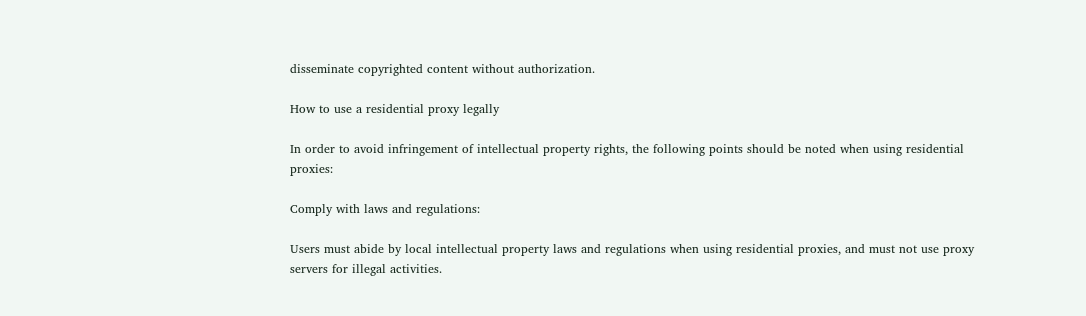disseminate copyrighted content without authorization.

How to use a residential proxy legally

In order to avoid infringement of intellectual property rights, the following points should be noted when using residential proxies:

Comply with laws and regulations:

Users must abide by local intellectual property laws and regulations when using residential proxies, and must not use proxy servers for illegal activities.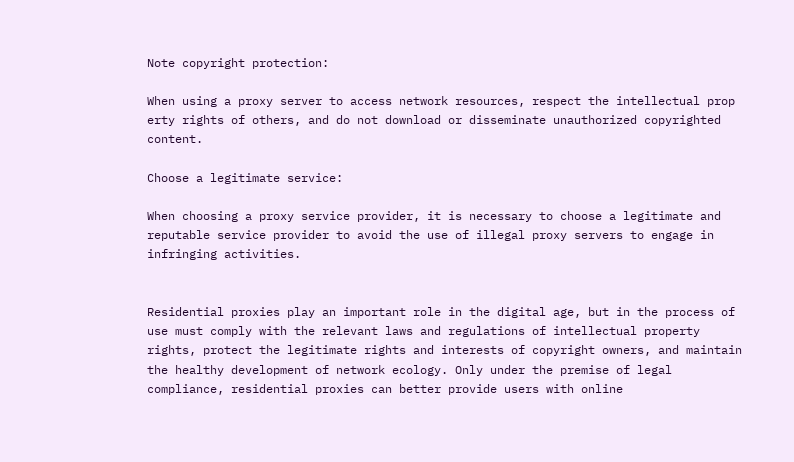Note copyright protection:

When using a proxy server to access network resources, respect the intellectual prop erty rights of others, and do not download or disseminate unauthorized copyrighted content.

Choose a legitimate service:

When choosing a proxy service provider, it is necessary to choose a legitimate and reputable service provider to avoid the use of illegal proxy servers to engage in infringing activities.


Residential proxies play an important role in the digital age, but in the process of use must comply with the relevant laws and regulations of intellectual property rights, protect the legitimate rights and interests of copyright owners, and maintain the healthy development of network ecology. Only under the premise of legal compliance, residential proxies can better provide users with online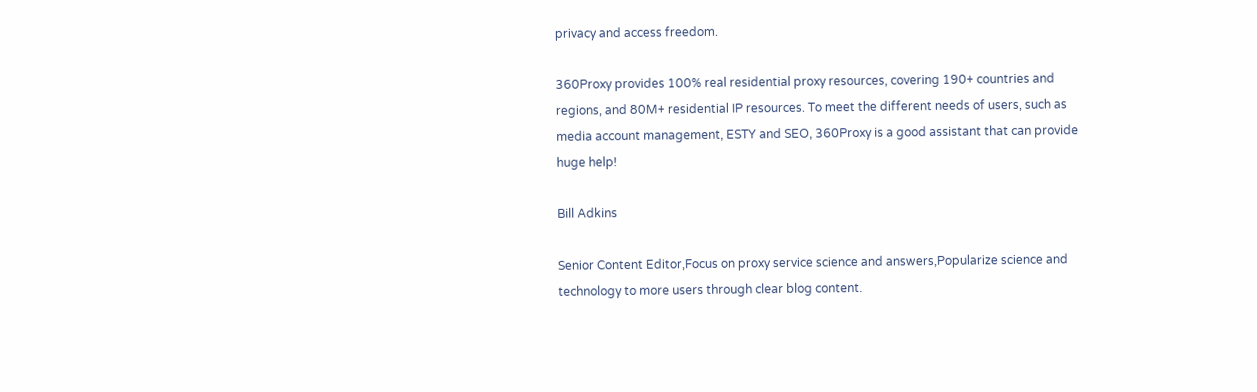privacy and access freedom.

360Proxy provides 100% real residential proxy resources, covering 190+ countries and regions, and 80M+ residential IP resources. To meet the different needs of users, such as media account management, ESTY and SEO, 360Proxy is a good assistant that can provide huge help!

Bill Adkins

Senior Content Editor,Focus on proxy service science and answers,Popularize science and technology to more users through clear blog content.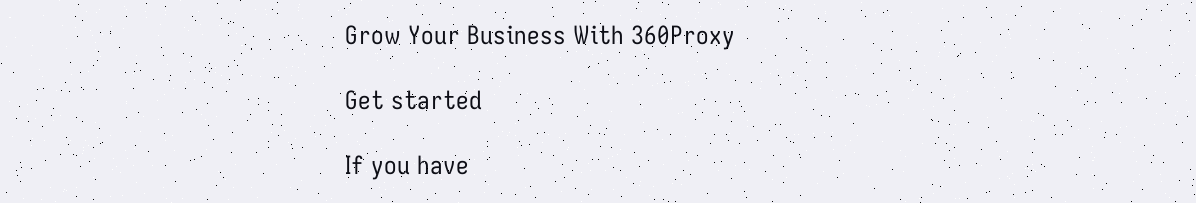Grow Your Business With 360Proxy

Get started

If you have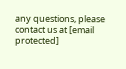any questions, please contact us at [email protected]